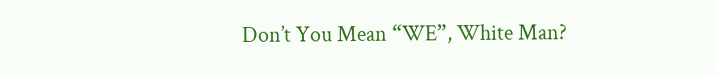Don’t You Mean “WE”, White Man?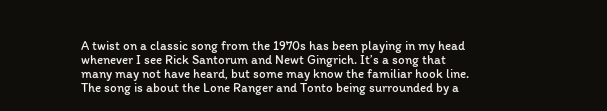A twist on a classic song from the 1970s has been playing in my head whenever I see Rick Santorum and Newt Gingrich. It’s a song that many may not have heard, but some may know the familiar hook line. The song is about the Lone Ranger and Tonto being surrounded by a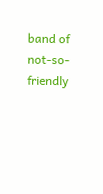band of not-so-friendly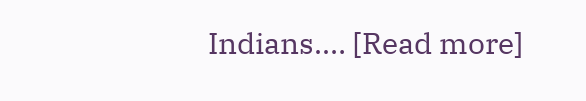Indians.… [Read more]